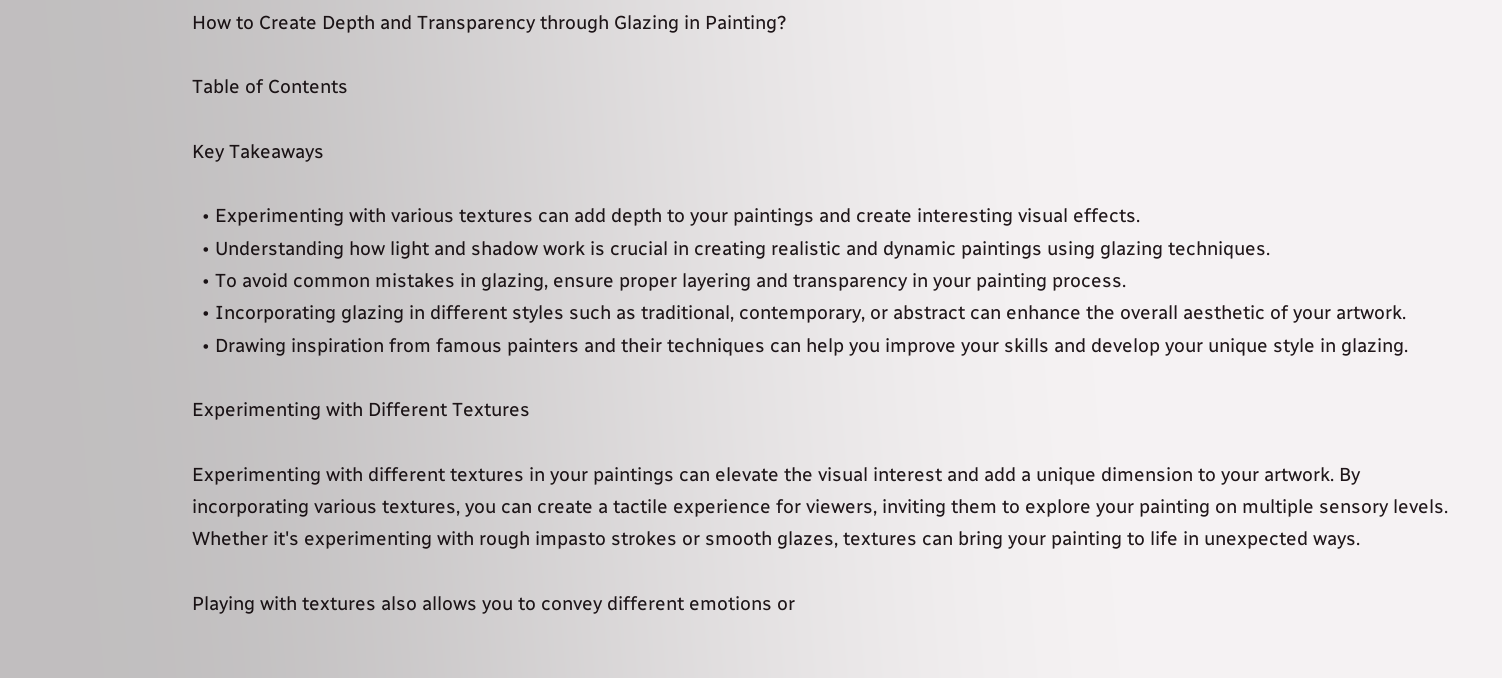How to Create Depth and Transparency through Glazing in Painting?

Table of Contents

Key Takeaways

  • Experimenting with various textures can add depth to your paintings and create interesting visual effects.
  • Understanding how light and shadow work is crucial in creating realistic and dynamic paintings using glazing techniques.
  • To avoid common mistakes in glazing, ensure proper layering and transparency in your painting process.
  • Incorporating glazing in different styles such as traditional, contemporary, or abstract can enhance the overall aesthetic of your artwork.
  • Drawing inspiration from famous painters and their techniques can help you improve your skills and develop your unique style in glazing.

Experimenting with Different Textures

Experimenting with different textures in your paintings can elevate the visual interest and add a unique dimension to your artwork. By incorporating various textures, you can create a tactile experience for viewers, inviting them to explore your painting on multiple sensory levels. Whether it's experimenting with rough impasto strokes or smooth glazes, textures can bring your painting to life in unexpected ways.

Playing with textures also allows you to convey different emotions or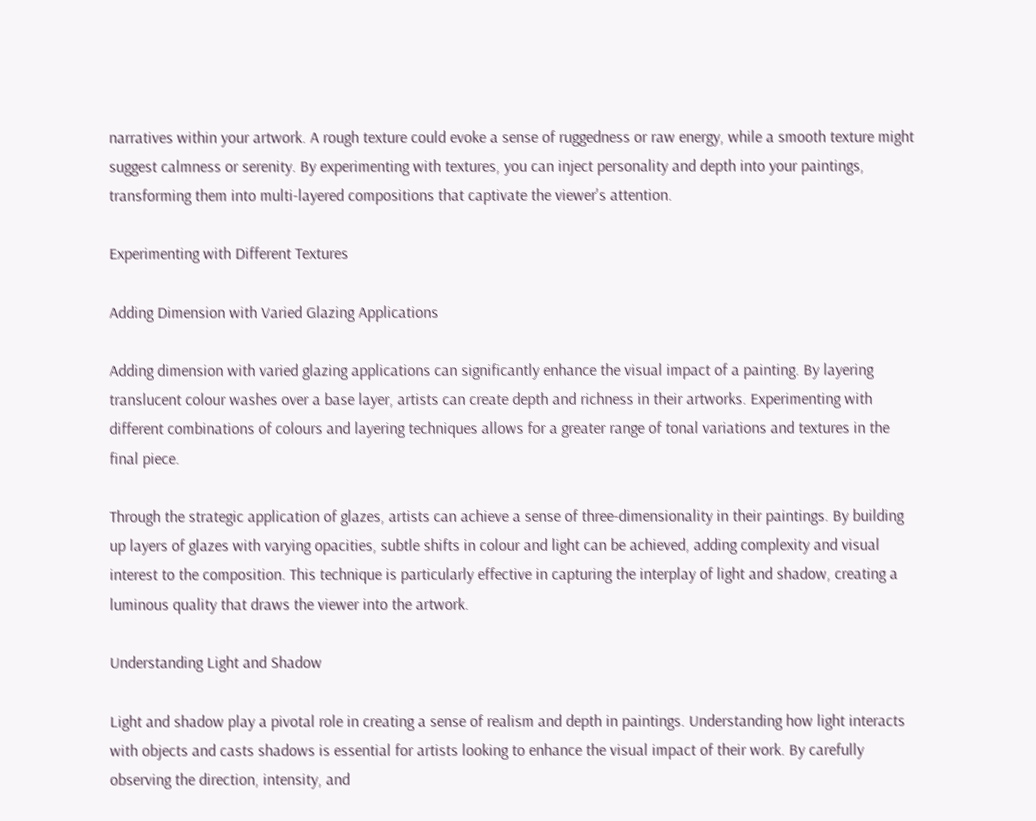narratives within your artwork. A rough texture could evoke a sense of ruggedness or raw energy, while a smooth texture might suggest calmness or serenity. By experimenting with textures, you can inject personality and depth into your paintings, transforming them into multi-layered compositions that captivate the viewer's attention.

Experimenting with Different Textures

Adding Dimension with Varied Glazing Applications

Adding dimension with varied glazing applications can significantly enhance the visual impact of a painting. By layering translucent colour washes over a base layer, artists can create depth and richness in their artworks. Experimenting with different combinations of colours and layering techniques allows for a greater range of tonal variations and textures in the final piece.

Through the strategic application of glazes, artists can achieve a sense of three-dimensionality in their paintings. By building up layers of glazes with varying opacities, subtle shifts in colour and light can be achieved, adding complexity and visual interest to the composition. This technique is particularly effective in capturing the interplay of light and shadow, creating a luminous quality that draws the viewer into the artwork.

Understanding Light and Shadow

Light and shadow play a pivotal role in creating a sense of realism and depth in paintings. Understanding how light interacts with objects and casts shadows is essential for artists looking to enhance the visual impact of their work. By carefully observing the direction, intensity, and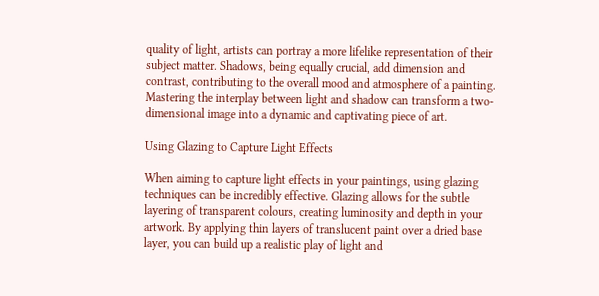quality of light, artists can portray a more lifelike representation of their subject matter. Shadows, being equally crucial, add dimension and contrast, contributing to the overall mood and atmosphere of a painting. Mastering the interplay between light and shadow can transform a two-dimensional image into a dynamic and captivating piece of art.

Using Glazing to Capture Light Effects

When aiming to capture light effects in your paintings, using glazing techniques can be incredibly effective. Glazing allows for the subtle layering of transparent colours, creating luminosity and depth in your artwork. By applying thin layers of translucent paint over a dried base layer, you can build up a realistic play of light and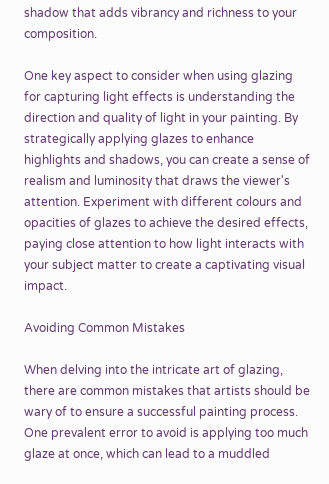shadow that adds vibrancy and richness to your composition.

One key aspect to consider when using glazing for capturing light effects is understanding the direction and quality of light in your painting. By strategically applying glazes to enhance highlights and shadows, you can create a sense of realism and luminosity that draws the viewer's attention. Experiment with different colours and opacities of glazes to achieve the desired effects, paying close attention to how light interacts with your subject matter to create a captivating visual impact.

Avoiding Common Mistakes

When delving into the intricate art of glazing, there are common mistakes that artists should be wary of to ensure a successful painting process. One prevalent error to avoid is applying too much glaze at once, which can lead to a muddled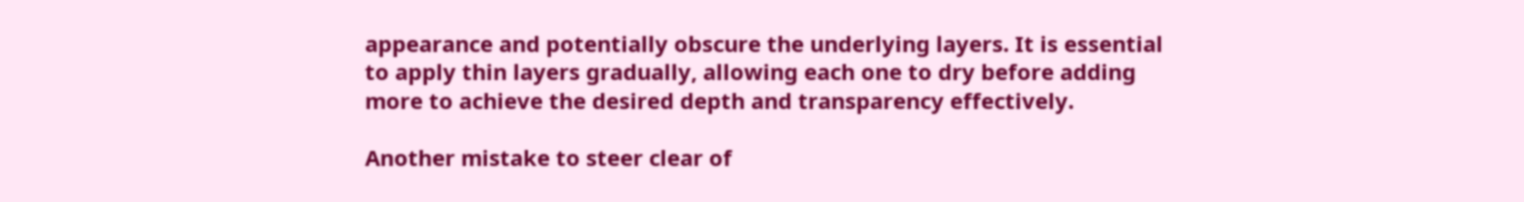appearance and potentially obscure the underlying layers. It is essential to apply thin layers gradually, allowing each one to dry before adding more to achieve the desired depth and transparency effectively.

Another mistake to steer clear of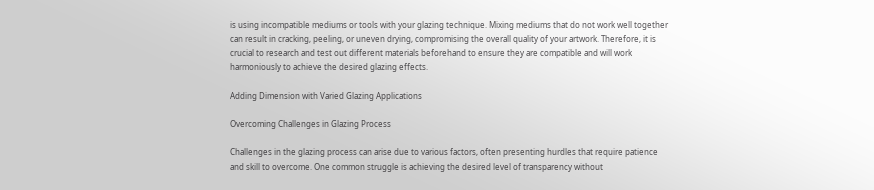is using incompatible mediums or tools with your glazing technique. Mixing mediums that do not work well together can result in cracking, peeling, or uneven drying, compromising the overall quality of your artwork. Therefore, it is crucial to research and test out different materials beforehand to ensure they are compatible and will work harmoniously to achieve the desired glazing effects.

Adding Dimension with Varied Glazing Applications

Overcoming Challenges in Glazing Process

Challenges in the glazing process can arise due to various factors, often presenting hurdles that require patience and skill to overcome. One common struggle is achieving the desired level of transparency without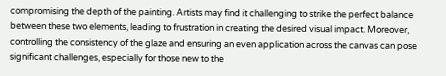compromising the depth of the painting. Artists may find it challenging to strike the perfect balance between these two elements, leading to frustration in creating the desired visual impact. Moreover, controlling the consistency of the glaze and ensuring an even application across the canvas can pose significant challenges, especially for those new to the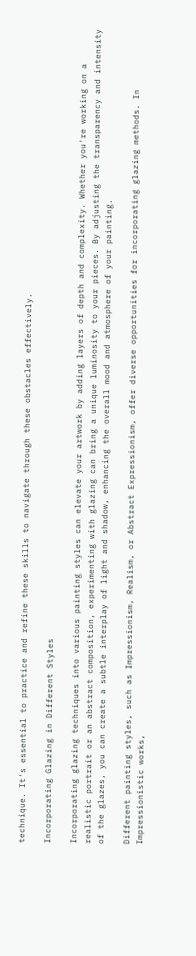technique. It's essential to practice and refine these skills to navigate through these obstacles effectively.

Incorporating Glazing in Different Styles

Incorporating glazing techniques into various painting styles can elevate your artwork by adding layers of depth and complexity. Whether you're working on a realistic portrait or an abstract composition, experimenting with glazing can bring a unique luminosity to your pieces. By adjusting the transparency and intensity of the glazes, you can create a subtle interplay of light and shadow, enhancing the overall mood and atmosphere of your painting.

Different painting styles, such as Impressionism, Realism, or Abstract Expressionism, offer diverse opportunities for incorporating glazing methods. In Impressionistic works,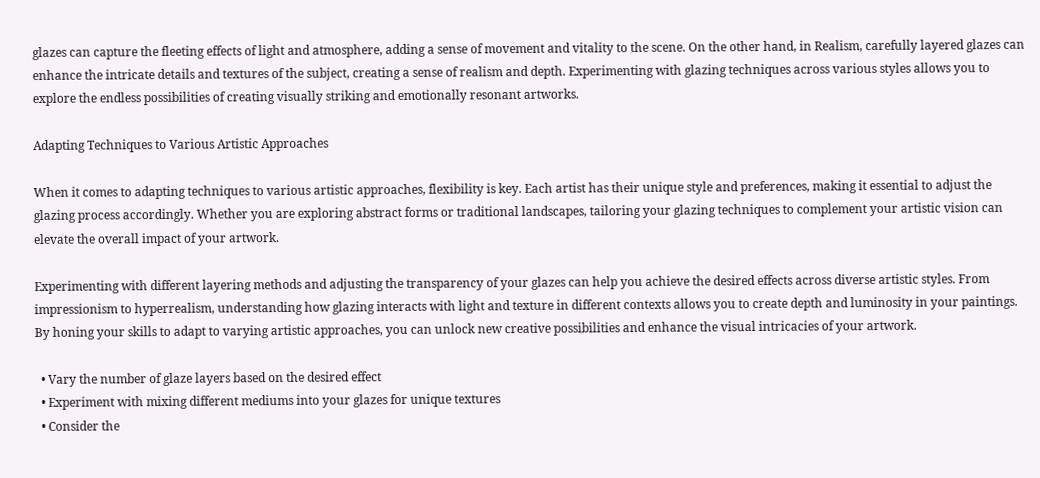glazes can capture the fleeting effects of light and atmosphere, adding a sense of movement and vitality to the scene. On the other hand, in Realism, carefully layered glazes can enhance the intricate details and textures of the subject, creating a sense of realism and depth. Experimenting with glazing techniques across various styles allows you to explore the endless possibilities of creating visually striking and emotionally resonant artworks.

Adapting Techniques to Various Artistic Approaches

When it comes to adapting techniques to various artistic approaches, flexibility is key. Each artist has their unique style and preferences, making it essential to adjust the glazing process accordingly. Whether you are exploring abstract forms or traditional landscapes, tailoring your glazing techniques to complement your artistic vision can elevate the overall impact of your artwork.

Experimenting with different layering methods and adjusting the transparency of your glazes can help you achieve the desired effects across diverse artistic styles. From impressionism to hyperrealism, understanding how glazing interacts with light and texture in different contexts allows you to create depth and luminosity in your paintings. By honing your skills to adapt to varying artistic approaches, you can unlock new creative possibilities and enhance the visual intricacies of your artwork.

  • Vary the number of glaze layers based on the desired effect
  • Experiment with mixing different mediums into your glazes for unique textures
  • Consider the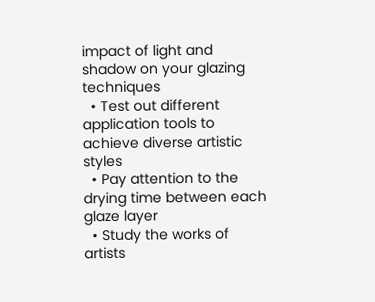impact of light and shadow on your glazing techniques
  • Test out different application tools to achieve diverse artistic styles
  • Pay attention to the drying time between each glaze layer
  • Study the works of artists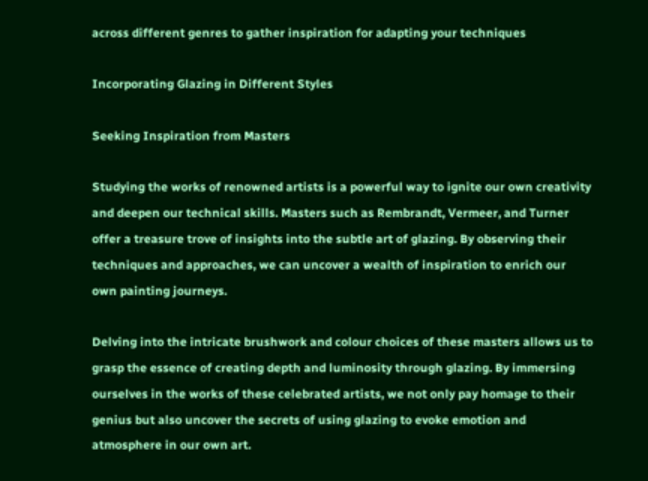across different genres to gather inspiration for adapting your techniques

Incorporating Glazing in Different Styles

Seeking Inspiration from Masters

Studying the works of renowned artists is a powerful way to ignite our own creativity and deepen our technical skills. Masters such as Rembrandt, Vermeer, and Turner offer a treasure trove of insights into the subtle art of glazing. By observing their techniques and approaches, we can uncover a wealth of inspiration to enrich our own painting journeys.

Delving into the intricate brushwork and colour choices of these masters allows us to grasp the essence of creating depth and luminosity through glazing. By immersing ourselves in the works of these celebrated artists, we not only pay homage to their genius but also uncover the secrets of using glazing to evoke emotion and atmosphere in our own art.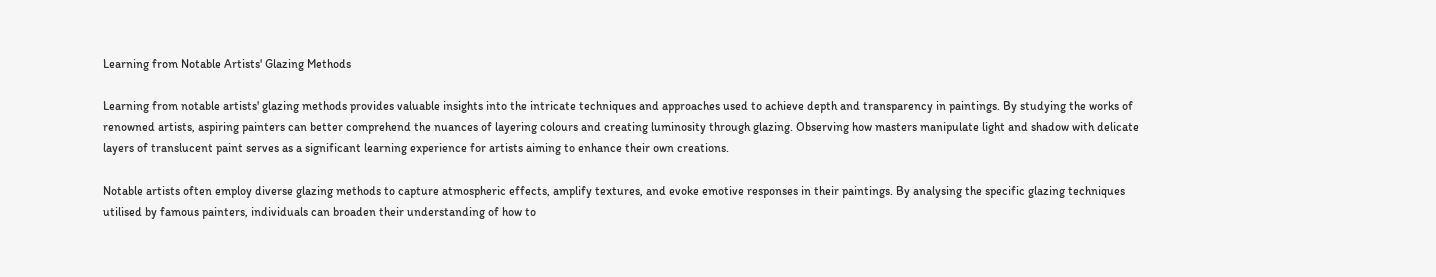Learning from Notable Artists' Glazing Methods

Learning from notable artists' glazing methods provides valuable insights into the intricate techniques and approaches used to achieve depth and transparency in paintings. By studying the works of renowned artists, aspiring painters can better comprehend the nuances of layering colours and creating luminosity through glazing. Observing how masters manipulate light and shadow with delicate layers of translucent paint serves as a significant learning experience for artists aiming to enhance their own creations.

Notable artists often employ diverse glazing methods to capture atmospheric effects, amplify textures, and evoke emotive responses in their paintings. By analysing the specific glazing techniques utilised by famous painters, individuals can broaden their understanding of how to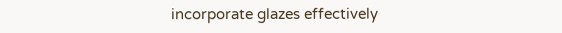incorporate glazes effectively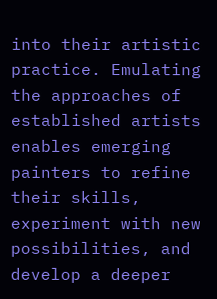into their artistic practice. Emulating the approaches of established artists enables emerging painters to refine their skills, experiment with new possibilities, and develop a deeper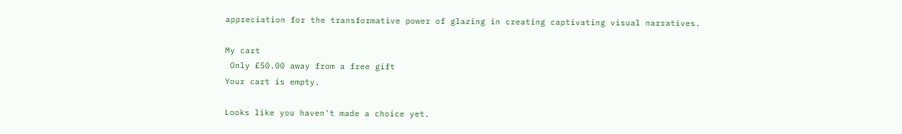appreciation for the transformative power of glazing in creating captivating visual narratives.

My cart
 Only £50.00 away from a free gift
Your cart is empty.

Looks like you haven't made a choice yet.